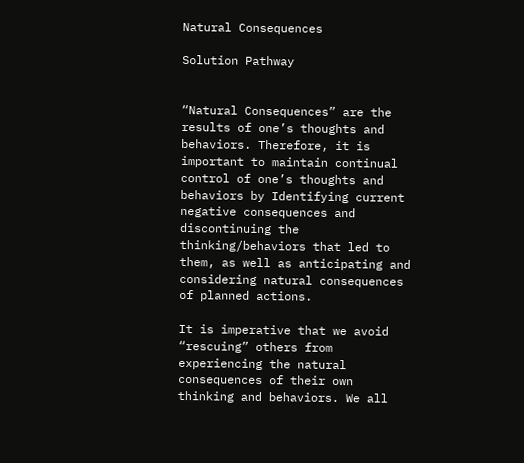Natural Consequences

Solution Pathway


“Natural Consequences” are the results of one’s thoughts and behaviors. Therefore, it is important to maintain continual control of one’s thoughts and behaviors by Identifying current negative consequences and discontinuing the thinking/behaviors that led to them, as well as anticipating and considering natural consequences of planned actions.

It is imperative that we avoid “rescuing” others from experiencing the natural consequences of their own thinking and behaviors. We all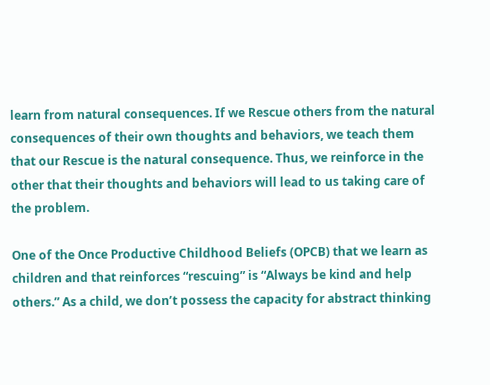learn from natural consequences. If we Rescue others from the natural consequences of their own thoughts and behaviors, we teach them that our Rescue is the natural consequence. Thus, we reinforce in the other that their thoughts and behaviors will lead to us taking care of the problem.

One of the Once Productive Childhood Beliefs (OPCB) that we learn as children and that reinforces “rescuing” is “Always be kind and help others.” As a child, we don’t possess the capacity for abstract thinking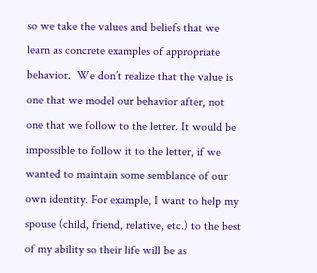so we take the values and beliefs that we learn as concrete examples of appropriate behavior.  We don’t realize that the value is one that we model our behavior after, not one that we follow to the letter. It would be impossible to follow it to the letter, if we wanted to maintain some semblance of our own identity. For example, I want to help my spouse (child, friend, relative, etc.) to the best of my ability so their life will be as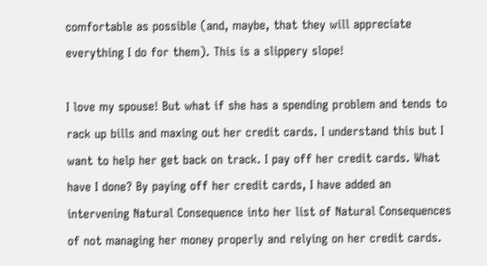comfortable as possible (and, maybe, that they will appreciate everything I do for them). This is a slippery slope!

I love my spouse! But what if she has a spending problem and tends to rack up bills and maxing out her credit cards. I understand this but I want to help her get back on track. I pay off her credit cards. What have I done? By paying off her credit cards, I have added an intervening Natural Consequence into her list of Natural Consequences of not managing her money properly and relying on her credit cards.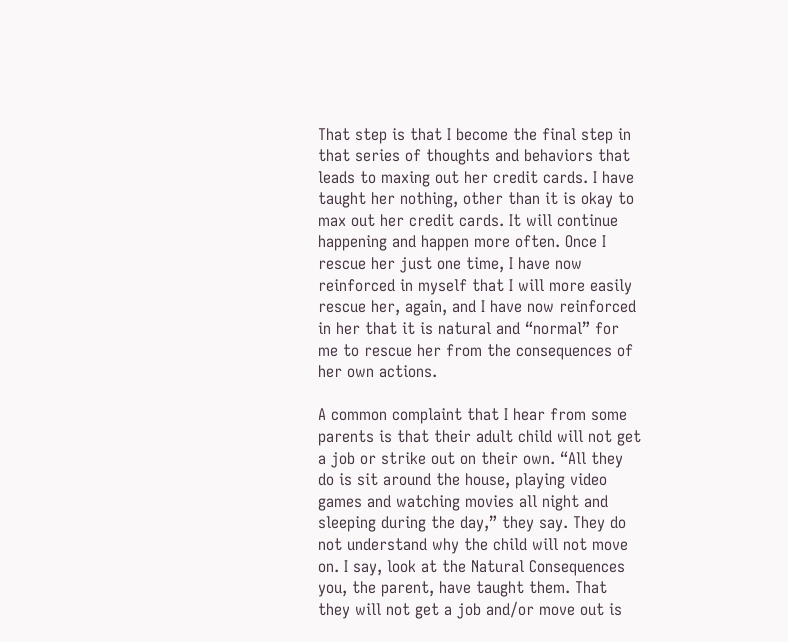That step is that I become the final step in that series of thoughts and behaviors that leads to maxing out her credit cards. I have taught her nothing, other than it is okay to max out her credit cards. It will continue happening and happen more often. Once I rescue her just one time, I have now reinforced in myself that I will more easily rescue her, again, and I have now reinforced in her that it is natural and “normal” for me to rescue her from the consequences of her own actions.

A common complaint that I hear from some parents is that their adult child will not get a job or strike out on their own. “All they do is sit around the house, playing video games and watching movies all night and sleeping during the day,” they say. They do not understand why the child will not move on. I say, look at the Natural Consequences you, the parent, have taught them. That they will not get a job and/or move out is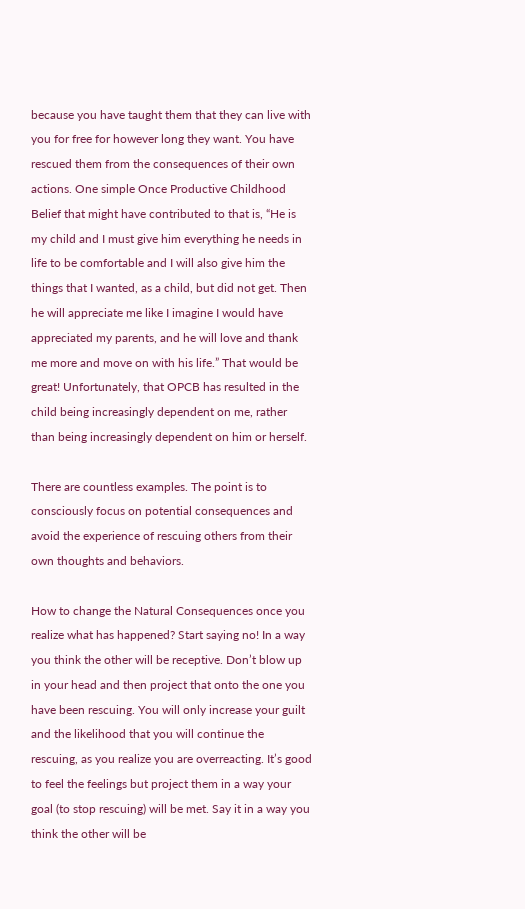because you have taught them that they can live with you for free for however long they want. You have rescued them from the consequences of their own actions. One simple Once Productive Childhood Belief that might have contributed to that is, “He is my child and I must give him everything he needs in life to be comfortable and I will also give him the things that I wanted, as a child, but did not get. Then he will appreciate me like I imagine I would have appreciated my parents, and he will love and thank me more and move on with his life.” That would be great! Unfortunately, that OPCB has resulted in the child being increasingly dependent on me, rather than being increasingly dependent on him or herself.

There are countless examples. The point is to consciously focus on potential consequences and avoid the experience of rescuing others from their own thoughts and behaviors.

How to change the Natural Consequences once you realize what has happened? Start saying no! In a way you think the other will be receptive. Don’t blow up in your head and then project that onto the one you have been rescuing. You will only increase your guilt and the likelihood that you will continue the rescuing, as you realize you are overreacting. It’s good to feel the feelings but project them in a way your goal (to stop rescuing) will be met. Say it in a way you think the other will be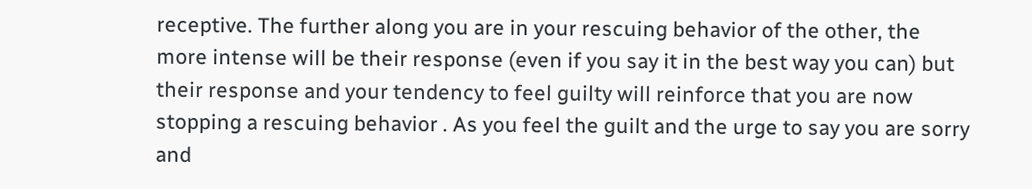receptive. The further along you are in your rescuing behavior of the other, the more intense will be their response (even if you say it in the best way you can) but their response and your tendency to feel guilty will reinforce that you are now stopping a rescuing behavior . As you feel the guilt and the urge to say you are sorry and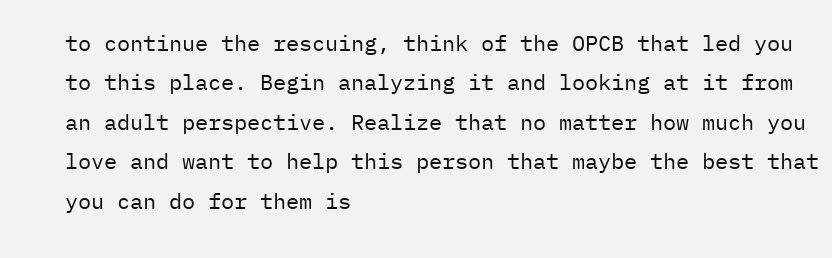to continue the rescuing, think of the OPCB that led you to this place. Begin analyzing it and looking at it from an adult perspective. Realize that no matter how much you love and want to help this person that maybe the best that you can do for them is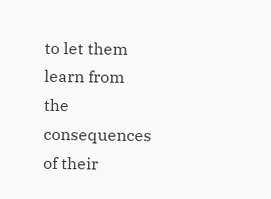to let them learn from the consequences of their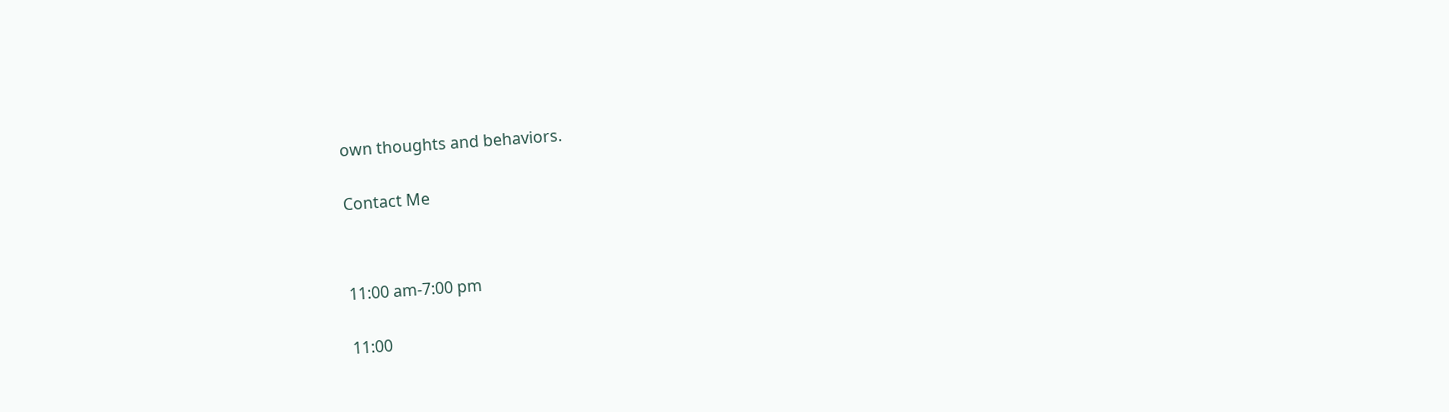own thoughts and behaviors.


Contact Me




11:00 am-7:00 pm


11:00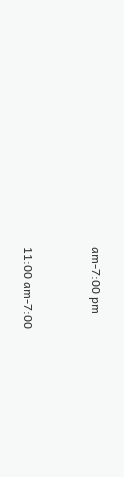am-7:00 pm


11:00 am-7:00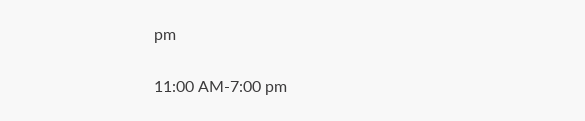pm


11:00 AM-7:00 pm